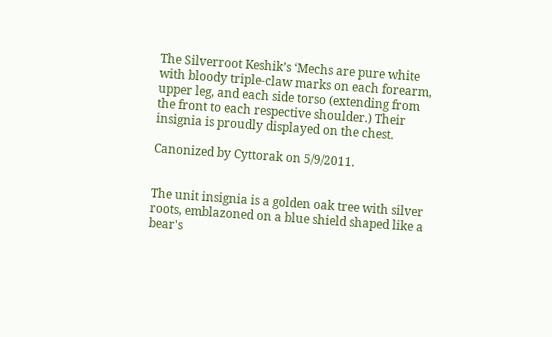The Silverroot Keshik’s ‘Mechs are pure white with bloody triple-claw marks on each forearm, upper leg, and each side torso (extending from the front to each respective shoulder.) Their insignia is proudly displayed on the chest.

Canonized by Cyttorak on 5/9/2011.


The unit insignia is a golden oak tree with silver roots, emblazoned on a blue shield shaped like a bear's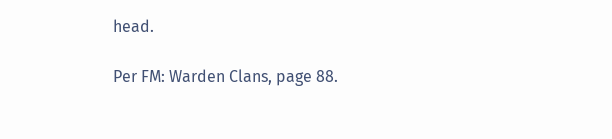head.

Per FM: Warden Clans, page 88.